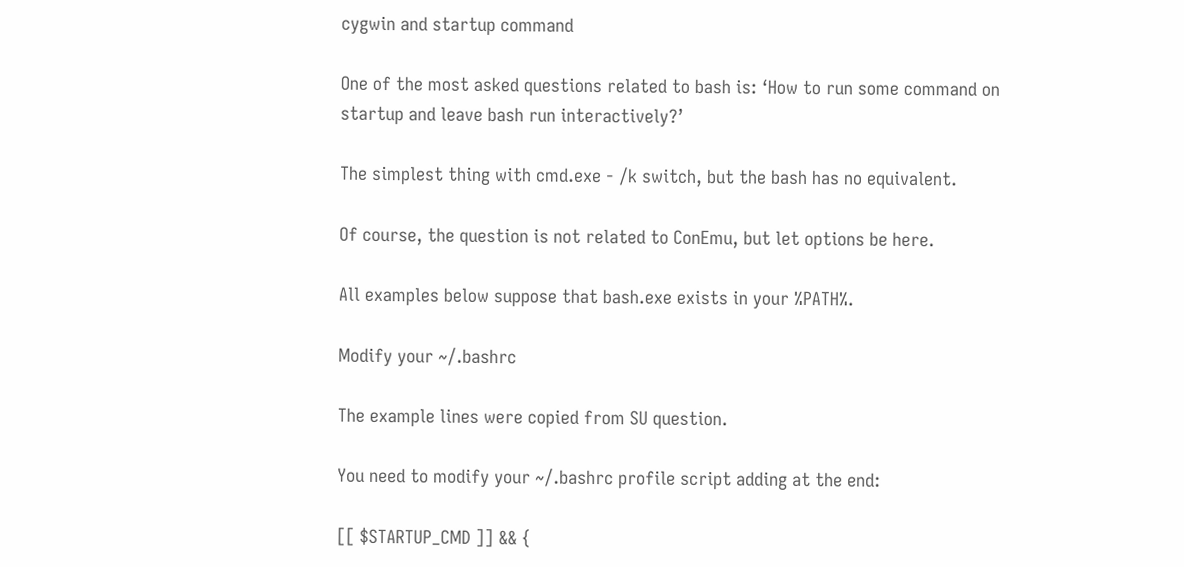cygwin and startup command

One of the most asked questions related to bash is: ‘How to run some command on startup and leave bash run interactively?’

The simplest thing with cmd.exe - /k switch, but the bash has no equivalent.

Of course, the question is not related to ConEmu, but let options be here.

All examples below suppose that bash.exe exists in your %PATH%.

Modify your ~/.bashrc

The example lines were copied from SU question.

You need to modify your ~/.bashrc profile script adding at the end:

[[ $STARTUP_CMD ]] && {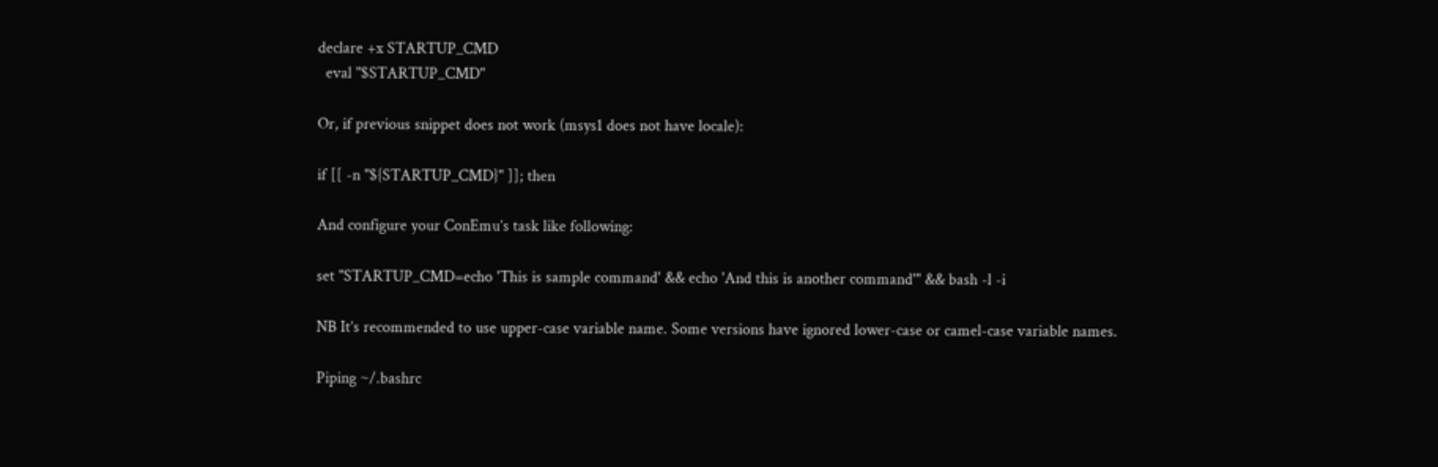declare +x STARTUP_CMD
  eval "$STARTUP_CMD"

Or, if previous snippet does not work (msys1 does not have locale):

if [[ -n "${STARTUP_CMD}" ]]; then

And configure your ConEmu’s task like following:

set "STARTUP_CMD=echo 'This is sample command' && echo 'And this is another command'" && bash -l -i

NB It’s recommended to use upper-case variable name. Some versions have ignored lower-case or camel-case variable names.

Piping ~/.bashrc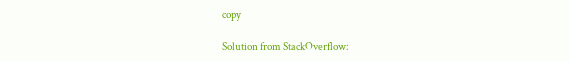copy

Solution from StackOverflow: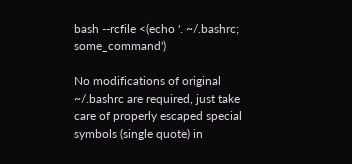bash --rcfile <(echo '. ~/.bashrc; some_command')

No modifications of original ~/.bashrc are required, just take care of properly escaped special symbols (single quote) in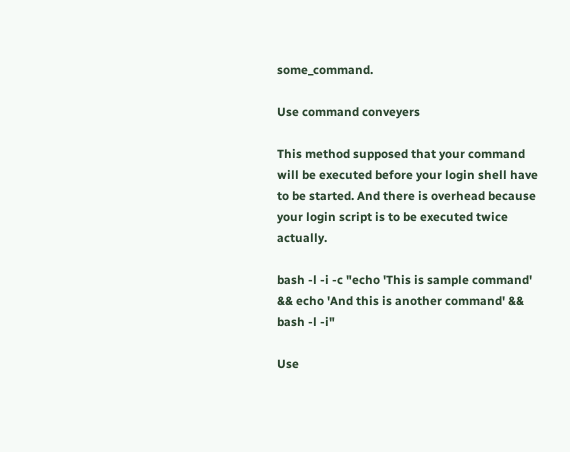some_command.

Use command conveyers

This method supposed that your command will be executed before your login shell have to be started. And there is overhead because your login script is to be executed twice actually.

bash -l -i -c "echo 'This is sample command' && echo 'And this is another command' && bash -l -i"

Use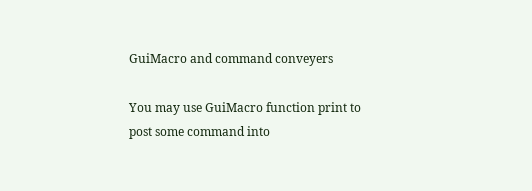GuiMacro and command conveyers

You may use GuiMacro function print to post some command into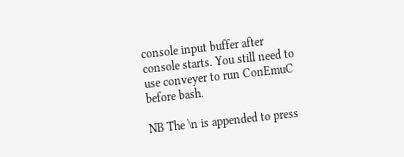console input buffer after console starts. You still need to use conveyer to run ConEmuC before bash.

NB The \n is appended to press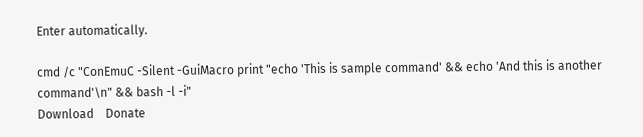Enter automatically.

cmd /c "ConEmuC -Silent -GuiMacro print "echo 'This is sample command' && echo 'And this is another command'\n" && bash -l -i"
Download    Donate